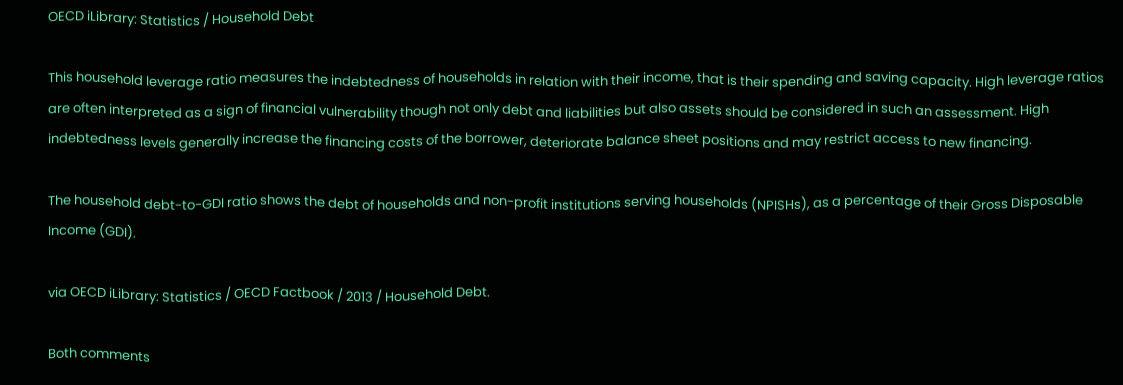OECD iLibrary: Statistics / Household Debt

This household leverage ratio measures the indebtedness of households in relation with their income, that is their spending and saving capacity. High leverage ratios are often interpreted as a sign of financial vulnerability though not only debt and liabilities but also assets should be considered in such an assessment. High indebtedness levels generally increase the financing costs of the borrower, deteriorate balance sheet positions and may restrict access to new financing.

The household debt-to-GDI ratio shows the debt of households and non-profit institutions serving households (NPISHs), as a percentage of their Gross Disposable Income (GDI).

via OECD iLibrary: Statistics / OECD Factbook / 2013 / Household Debt.

Both comments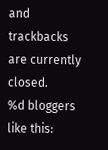and trackbacks are currently closed.
%d bloggers like this: